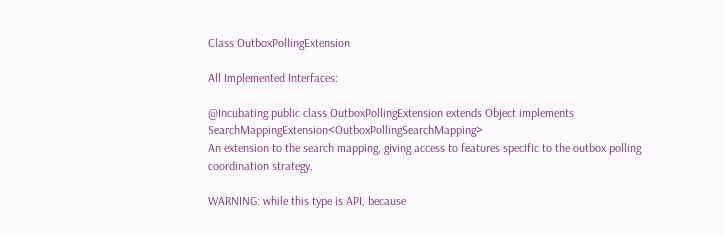Class OutboxPollingExtension

All Implemented Interfaces:

@Incubating public class OutboxPollingExtension extends Object implements SearchMappingExtension<OutboxPollingSearchMapping>
An extension to the search mapping, giving access to features specific to the outbox polling coordination strategy.

WARNING: while this type is API, because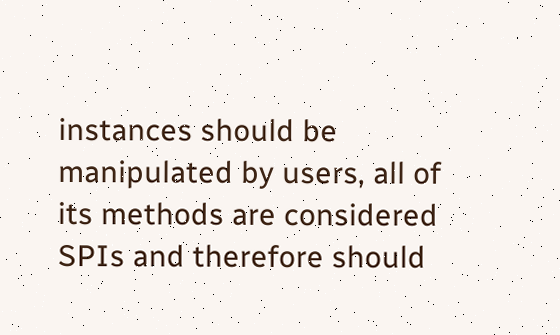instances should be manipulated by users, all of its methods are considered SPIs and therefore should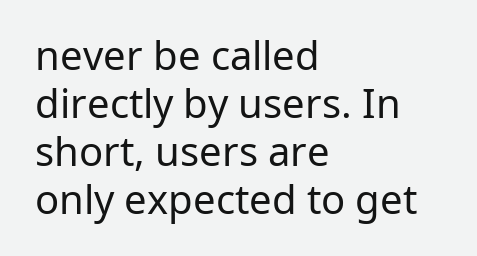never be called directly by users. In short, users are only expected to get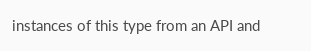instances of this type from an API and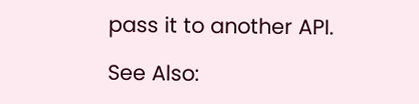pass it to another API.

See Also: